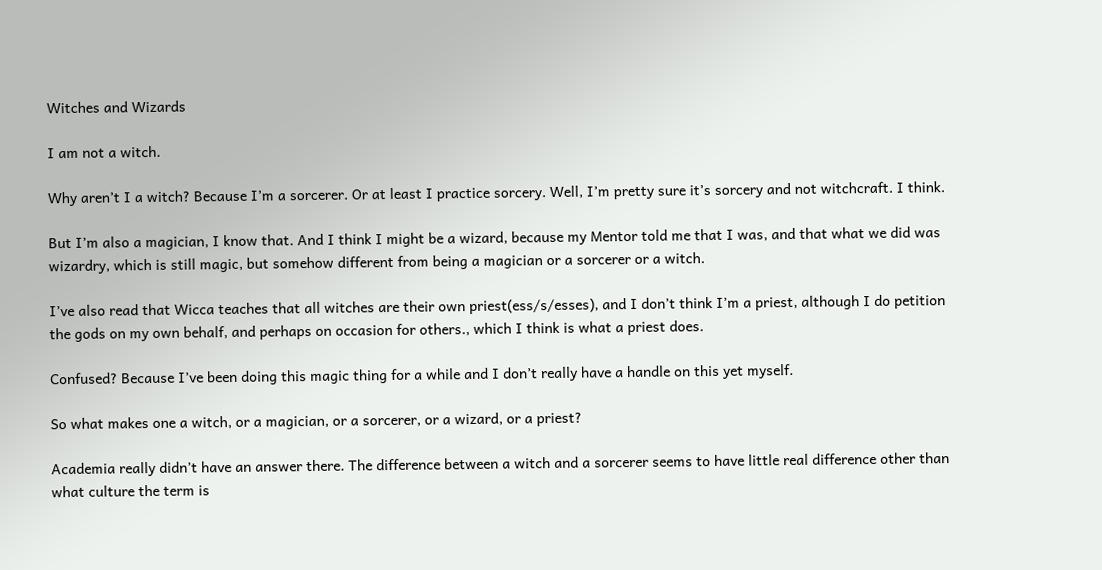Witches and Wizards

I am not a witch.

Why aren’t I a witch? Because I’m a sorcerer. Or at least I practice sorcery. Well, I’m pretty sure it’s sorcery and not witchcraft. I think.

But I’m also a magician, I know that. And I think I might be a wizard, because my Mentor told me that I was, and that what we did was wizardry, which is still magic, but somehow different from being a magician or a sorcerer or a witch.

I’ve also read that Wicca teaches that all witches are their own priest(ess/s/esses), and I don’t think I’m a priest, although I do petition the gods on my own behalf, and perhaps on occasion for others., which I think is what a priest does.

Confused? Because I’ve been doing this magic thing for a while and I don’t really have a handle on this yet myself.

So what makes one a witch, or a magician, or a sorcerer, or a wizard, or a priest?

Academia really didn’t have an answer there. The difference between a witch and a sorcerer seems to have little real difference other than what culture the term is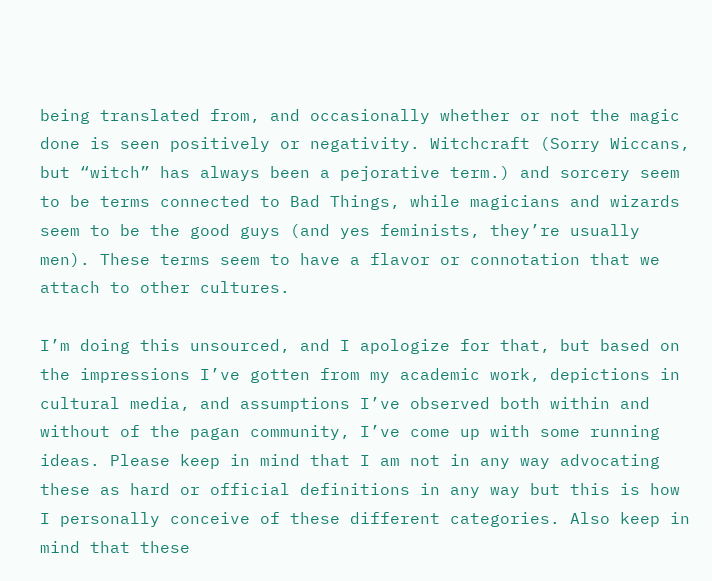being translated from, and occasionally whether or not the magic done is seen positively or negativity. Witchcraft (Sorry Wiccans, but “witch” has always been a pejorative term.) and sorcery seem to be terms connected to Bad Things, while magicians and wizards seem to be the good guys (and yes feminists, they’re usually men). These terms seem to have a flavor or connotation that we attach to other cultures.

I’m doing this unsourced, and I apologize for that, but based on the impressions I’ve gotten from my academic work, depictions in cultural media, and assumptions I’ve observed both within and without of the pagan community, I’ve come up with some running ideas. Please keep in mind that I am not in any way advocating these as hard or official definitions in any way but this is how I personally conceive of these different categories. Also keep in mind that these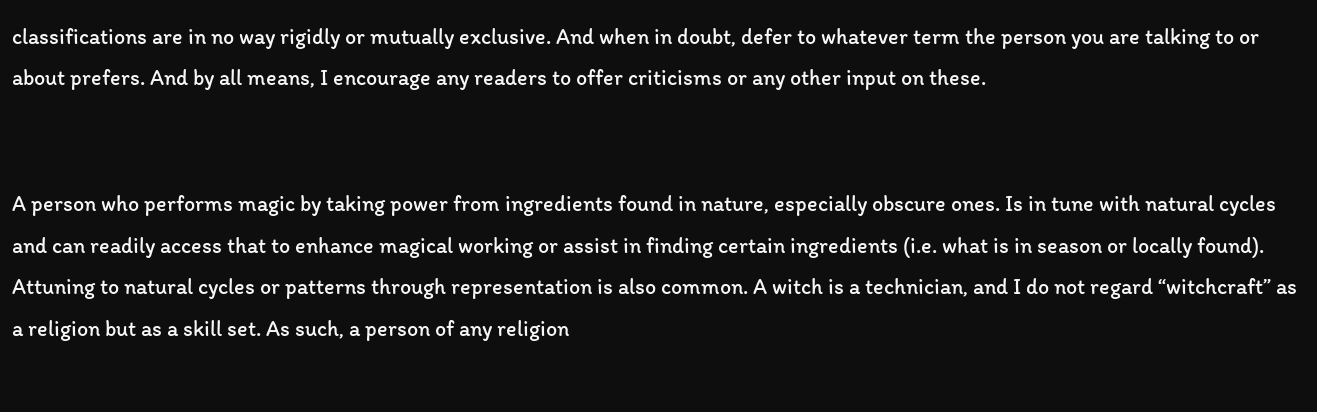classifications are in no way rigidly or mutually exclusive. And when in doubt, defer to whatever term the person you are talking to or about prefers. And by all means, I encourage any readers to offer criticisms or any other input on these.


A person who performs magic by taking power from ingredients found in nature, especially obscure ones. Is in tune with natural cycles and can readily access that to enhance magical working or assist in finding certain ingredients (i.e. what is in season or locally found). Attuning to natural cycles or patterns through representation is also common. A witch is a technician, and I do not regard “witchcraft” as a religion but as a skill set. As such, a person of any religion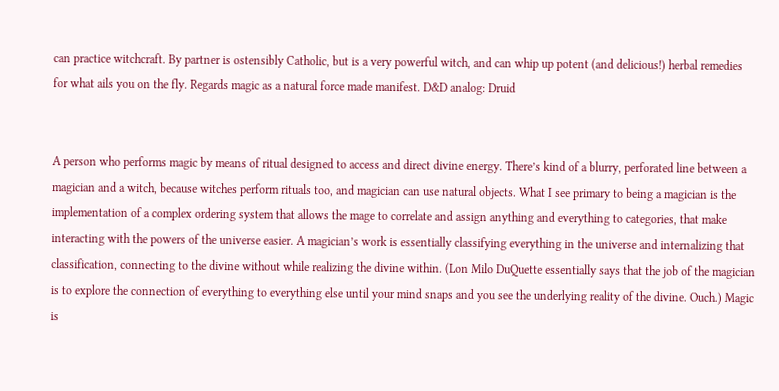can practice witchcraft. By partner is ostensibly Catholic, but is a very powerful witch, and can whip up potent (and delicious!) herbal remedies for what ails you on the fly. Regards magic as a natural force made manifest. D&D analog: Druid


A person who performs magic by means of ritual designed to access and direct divine energy. There’s kind of a blurry, perforated line between a magician and a witch, because witches perform rituals too, and magician can use natural objects. What I see primary to being a magician is the implementation of a complex ordering system that allows the mage to correlate and assign anything and everything to categories, that make interacting with the powers of the universe easier. A magician’s work is essentially classifying everything in the universe and internalizing that classification, connecting to the divine without while realizing the divine within. (Lon Milo DuQuette essentially says that the job of the magician is to explore the connection of everything to everything else until your mind snaps and you see the underlying reality of the divine. Ouch.) Magic is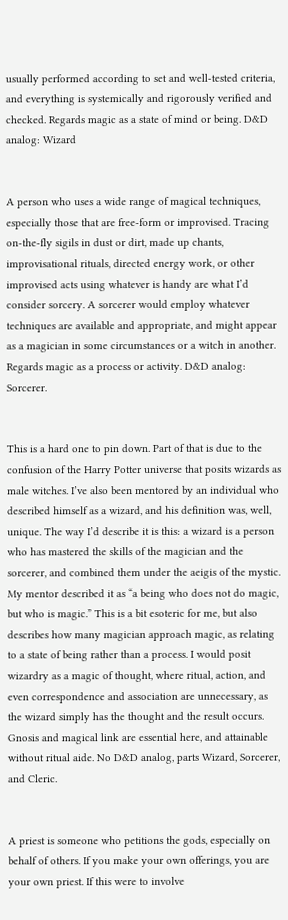usually performed according to set and well-tested criteria, and everything is systemically and rigorously verified and checked. Regards magic as a state of mind or being. D&D analog: Wizard


A person who uses a wide range of magical techniques, especially those that are free-form or improvised. Tracing on-the-fly sigils in dust or dirt, made up chants, improvisational rituals, directed energy work, or other improvised acts using whatever is handy are what I’d consider sorcery. A sorcerer would employ whatever techniques are available and appropriate, and might appear as a magician in some circumstances or a witch in another. Regards magic as a process or activity. D&D analog: Sorcerer.


This is a hard one to pin down. Part of that is due to the confusion of the Harry Potter universe that posits wizards as male witches. I’ve also been mentored by an individual who described himself as a wizard, and his definition was, well, unique. The way I’d describe it is this: a wizard is a person who has mastered the skills of the magician and the sorcerer, and combined them under the aeigis of the mystic. My mentor described it as “a being who does not do magic, but who is magic.” This is a bit esoteric for me, but also describes how many magician approach magic, as relating to a state of being rather than a process. I would posit wizardry as a magic of thought, where ritual, action, and even correspondence and association are unnecessary, as the wizard simply has the thought and the result occurs. Gnosis and magical link are essential here, and attainable without ritual aide. No D&D analog, parts Wizard, Sorcerer, and Cleric.


A priest is someone who petitions the gods, especially on behalf of others. If you make your own offerings, you are your own priest. If this were to involve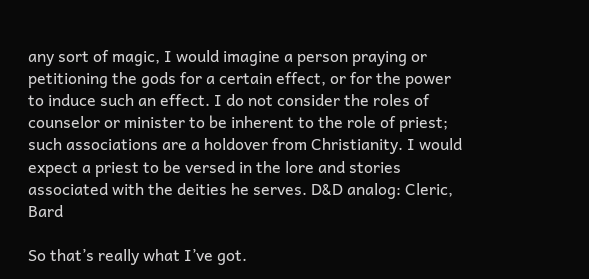any sort of magic, I would imagine a person praying or petitioning the gods for a certain effect, or for the power to induce such an effect. I do not consider the roles of counselor or minister to be inherent to the role of priest; such associations are a holdover from Christianity. I would expect a priest to be versed in the lore and stories associated with the deities he serves. D&D analog: Cleric, Bard

So that’s really what I’ve got.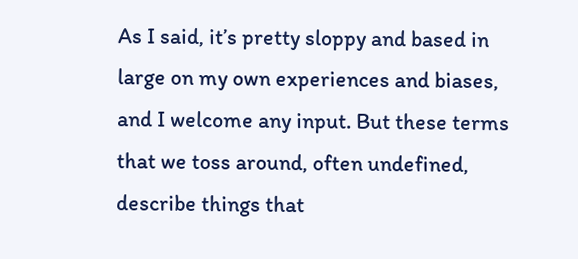As I said, it’s pretty sloppy and based in large on my own experiences and biases, and I welcome any input. But these terms that we toss around, often undefined, describe things that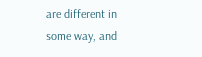are different in some way, and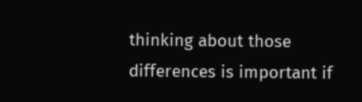thinking about those differences is important if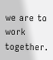we are to work together.